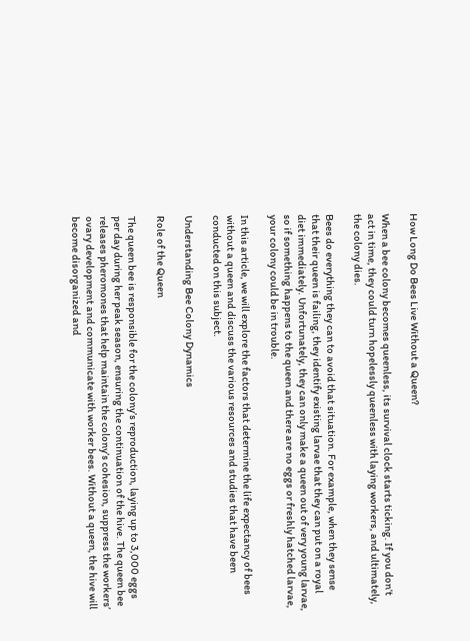How Long Do Bees Live Without a Queen?

When a bee colony becomes queenless, its survival clock starts ticking. If you don’t act in time, they could turn hopelessly queenless with laying workers, and ultimately, the colony dies.

Bees do everything they can to avoid that situation. For example, when they sense that their queen is failing, they identify existing larvae that they can put on a royal diet immediately. Unfortunately, they can only make a queen out of very young larvae, so if something happens to the queen and there are no eggs or freshly hatched larvae, your colony could be in trouble.

In this article, we will explore the factors that determine the life expectancy of bees without a queen and discuss the various resources and studies that have been conducted on this subject.

Understanding Bee Colony Dynamics

Role of the Queen

The queen bee is responsible for the colony’s reproduction, laying up to 3,000 eggs per day during her peak season, ensuring the continuation of the hive. The queen bee releases pheromones that help maintain the colony’s cohesion, suppress the workers’ ovary development and communicate with worker bees. Without a queen, the hive will become disorganized and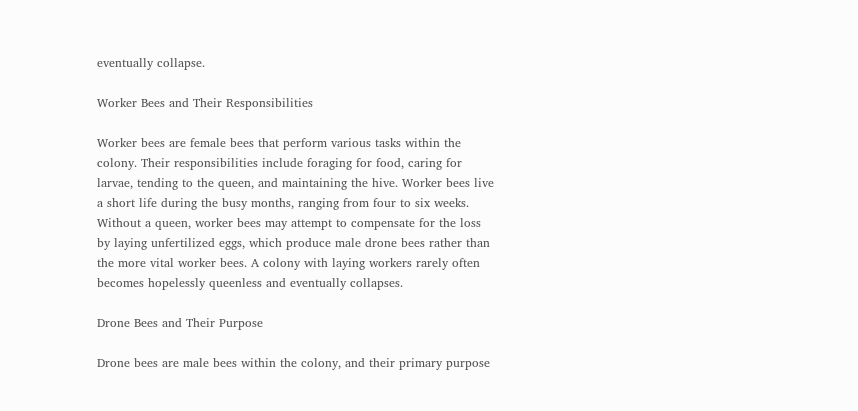eventually collapse.

Worker Bees and Their Responsibilities

Worker bees are female bees that perform various tasks within the colony. Their responsibilities include foraging for food, caring for larvae, tending to the queen, and maintaining the hive. Worker bees live a short life during the busy months, ranging from four to six weeks. Without a queen, worker bees may attempt to compensate for the loss by laying unfertilized eggs, which produce male drone bees rather than the more vital worker bees. A colony with laying workers rarely often becomes hopelessly queenless and eventually collapses.

Drone Bees and Their Purpose

Drone bees are male bees within the colony, and their primary purpose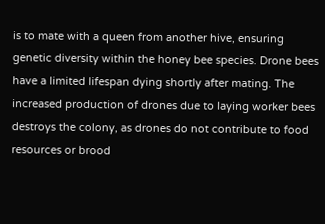is to mate with a queen from another hive, ensuring genetic diversity within the honey bee species. Drone bees have a limited lifespan dying shortly after mating. The increased production of drones due to laying worker bees destroys the colony, as drones do not contribute to food resources or brood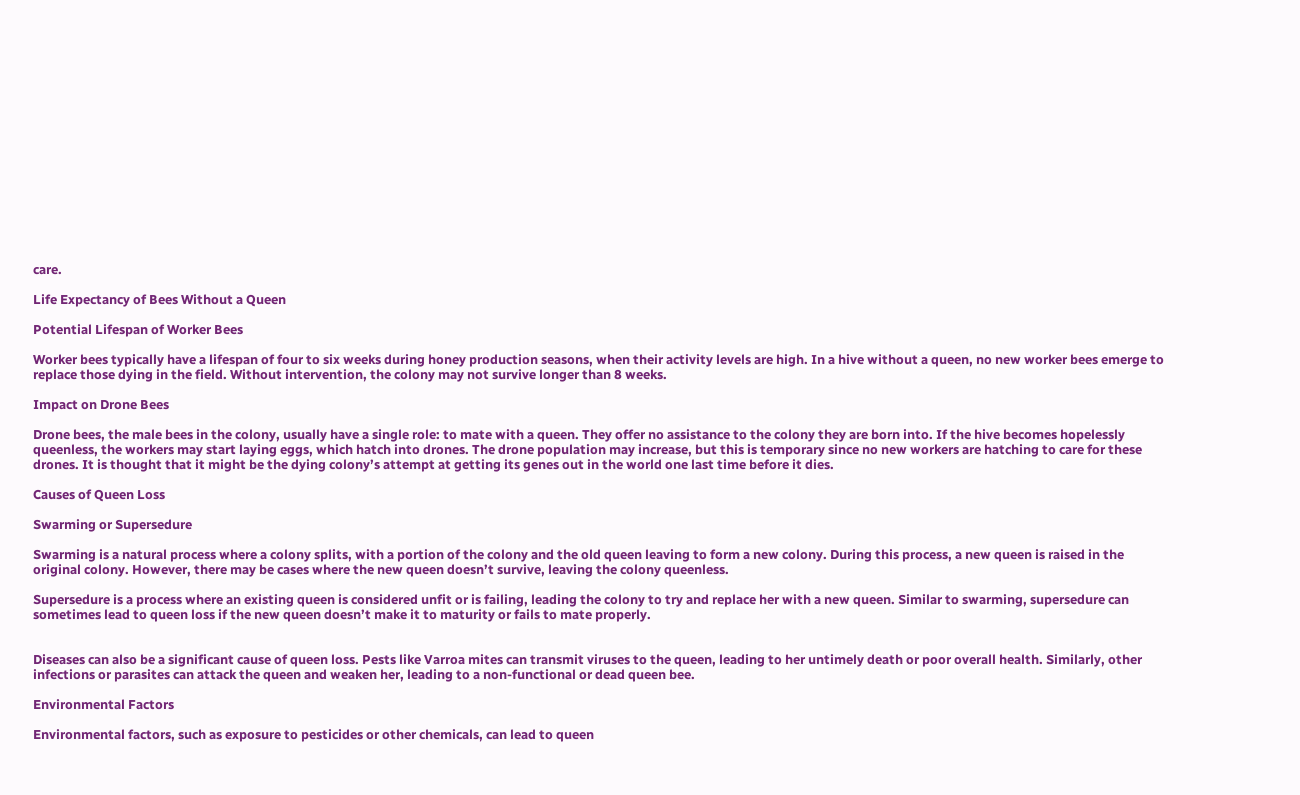care.

Life Expectancy of Bees Without a Queen

Potential Lifespan of Worker Bees

Worker bees typically have a lifespan of four to six weeks during honey production seasons, when their activity levels are high. In a hive without a queen, no new worker bees emerge to replace those dying in the field. Without intervention, the colony may not survive longer than 8 weeks.

Impact on Drone Bees

Drone bees, the male bees in the colony, usually have a single role: to mate with a queen. They offer no assistance to the colony they are born into. If the hive becomes hopelessly queenless, the workers may start laying eggs, which hatch into drones. The drone population may increase, but this is temporary since no new workers are hatching to care for these drones. It is thought that it might be the dying colony’s attempt at getting its genes out in the world one last time before it dies.

Causes of Queen Loss

Swarming or Supersedure

Swarming is a natural process where a colony splits, with a portion of the colony and the old queen leaving to form a new colony. During this process, a new queen is raised in the original colony. However, there may be cases where the new queen doesn’t survive, leaving the colony queenless.

Supersedure is a process where an existing queen is considered unfit or is failing, leading the colony to try and replace her with a new queen. Similar to swarming, supersedure can sometimes lead to queen loss if the new queen doesn’t make it to maturity or fails to mate properly.


Diseases can also be a significant cause of queen loss. Pests like Varroa mites can transmit viruses to the queen, leading to her untimely death or poor overall health. Similarly, other infections or parasites can attack the queen and weaken her, leading to a non-functional or dead queen bee.

Environmental Factors

Environmental factors, such as exposure to pesticides or other chemicals, can lead to queen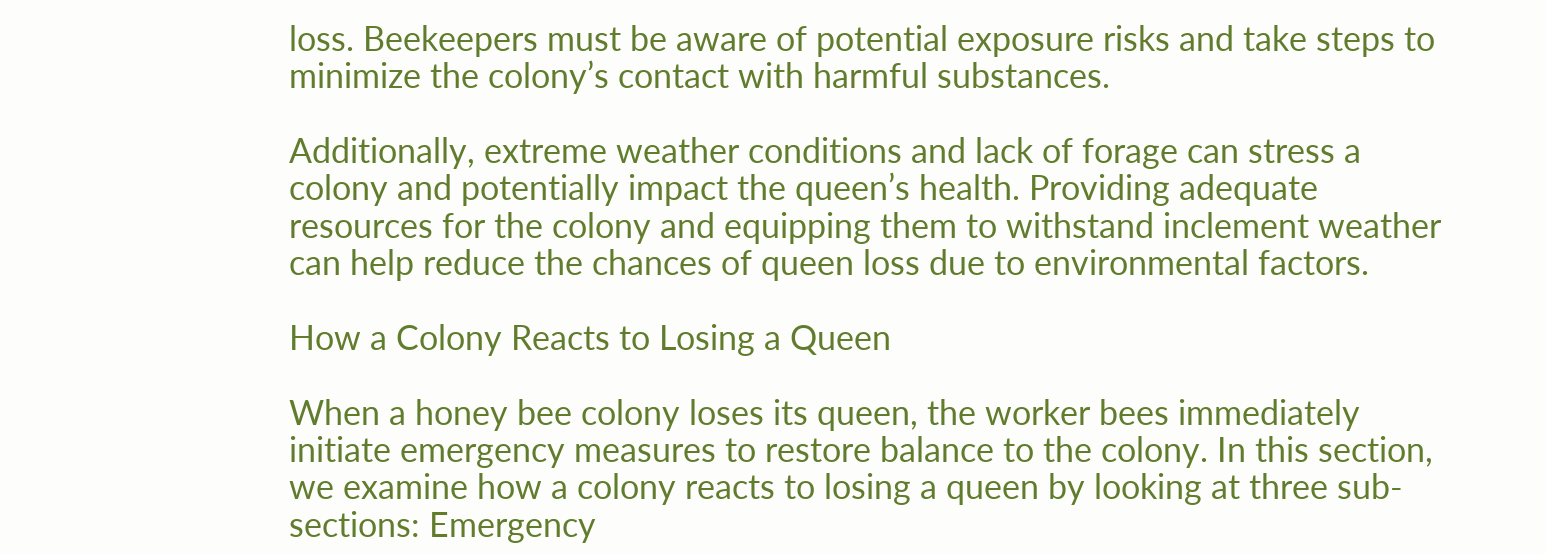loss. Beekeepers must be aware of potential exposure risks and take steps to minimize the colony’s contact with harmful substances.

Additionally, extreme weather conditions and lack of forage can stress a colony and potentially impact the queen’s health. Providing adequate resources for the colony and equipping them to withstand inclement weather can help reduce the chances of queen loss due to environmental factors.

How a Colony Reacts to Losing a Queen

When a honey bee colony loses its queen, the worker bees immediately initiate emergency measures to restore balance to the colony. In this section, we examine how a colony reacts to losing a queen by looking at three sub-sections: Emergency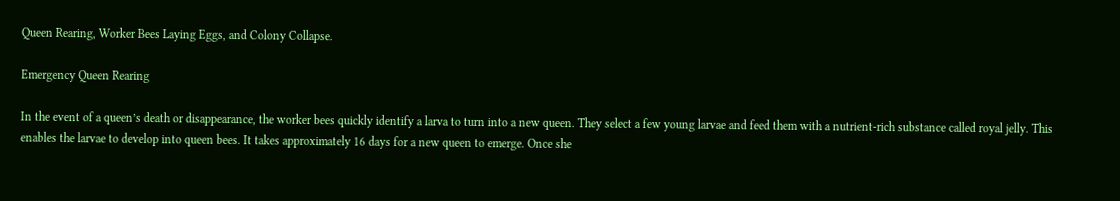Queen Rearing, Worker Bees Laying Eggs, and Colony Collapse.

Emergency Queen Rearing

In the event of a queen’s death or disappearance, the worker bees quickly identify a larva to turn into a new queen. They select a few young larvae and feed them with a nutrient-rich substance called royal jelly. This enables the larvae to develop into queen bees. It takes approximately 16 days for a new queen to emerge. Once she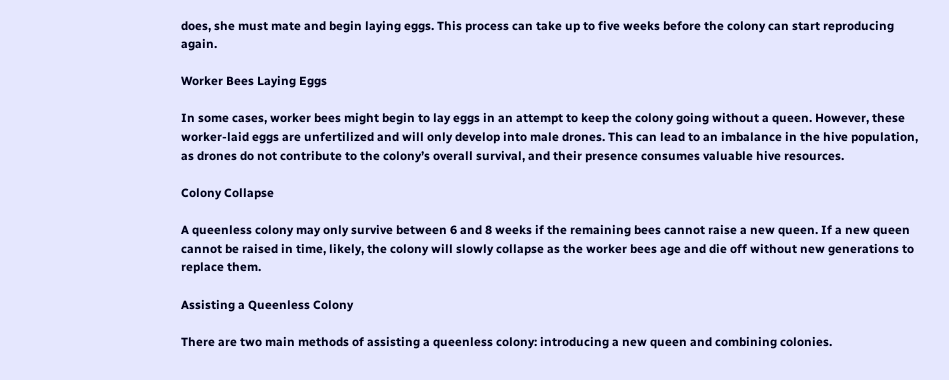does, she must mate and begin laying eggs. This process can take up to five weeks before the colony can start reproducing again.

Worker Bees Laying Eggs

In some cases, worker bees might begin to lay eggs in an attempt to keep the colony going without a queen. However, these worker-laid eggs are unfertilized and will only develop into male drones. This can lead to an imbalance in the hive population, as drones do not contribute to the colony’s overall survival, and their presence consumes valuable hive resources.

Colony Collapse

A queenless colony may only survive between 6 and 8 weeks if the remaining bees cannot raise a new queen. If a new queen cannot be raised in time, likely, the colony will slowly collapse as the worker bees age and die off without new generations to replace them.

Assisting a Queenless Colony

There are two main methods of assisting a queenless colony: introducing a new queen and combining colonies.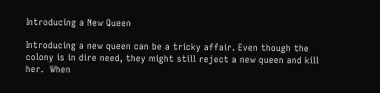Introducing a New Queen

Introducing a new queen can be a tricky affair. Even though the colony is in dire need, they might still reject a new queen and kill her.  When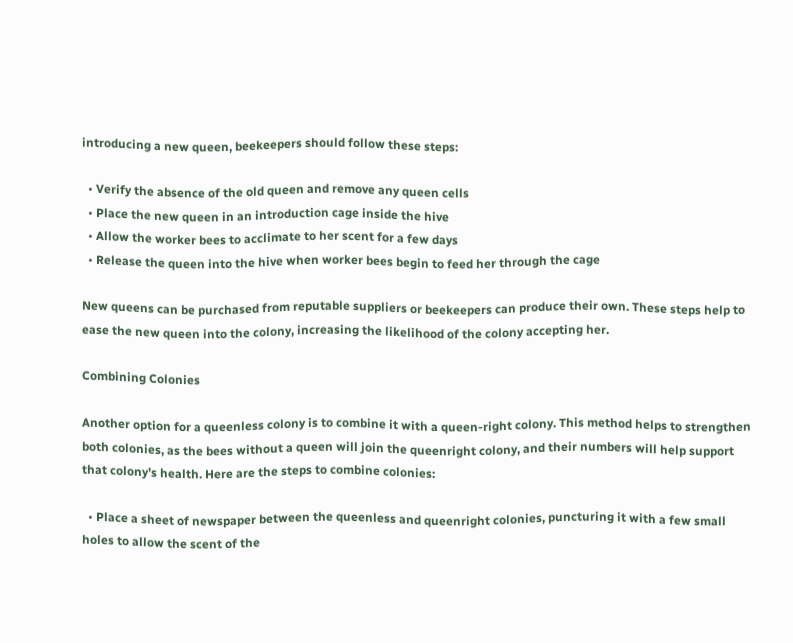introducing a new queen, beekeepers should follow these steps:

  • Verify the absence of the old queen and remove any queen cells
  • Place the new queen in an introduction cage inside the hive
  • Allow the worker bees to acclimate to her scent for a few days
  • Release the queen into the hive when worker bees begin to feed her through the cage

New queens can be purchased from reputable suppliers or beekeepers can produce their own. These steps help to ease the new queen into the colony, increasing the likelihood of the colony accepting her.

Combining Colonies

Another option for a queenless colony is to combine it with a queen-right colony. This method helps to strengthen both colonies, as the bees without a queen will join the queenright colony, and their numbers will help support that colony’s health. Here are the steps to combine colonies:

  • Place a sheet of newspaper between the queenless and queenright colonies, puncturing it with a few small holes to allow the scent of the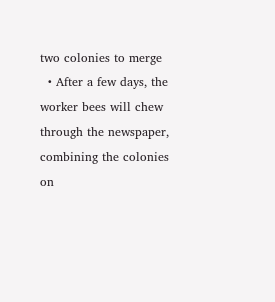two colonies to merge
  • After a few days, the worker bees will chew through the newspaper, combining the colonies on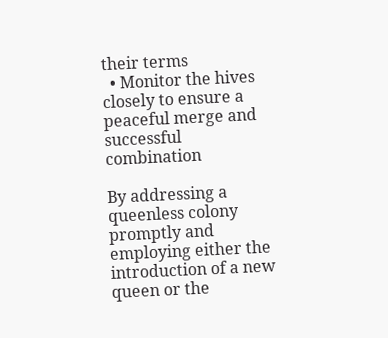their terms
  • Monitor the hives closely to ensure a peaceful merge and successful combination

By addressing a queenless colony promptly and employing either the introduction of a new queen or the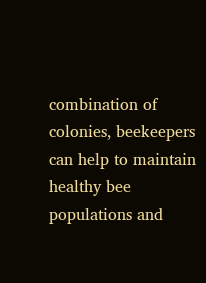combination of colonies, beekeepers can help to maintain healthy bee populations and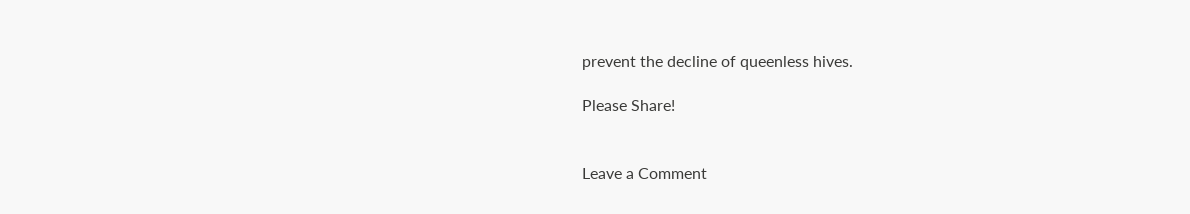prevent the decline of queenless hives.

Please Share!


Leave a Comment